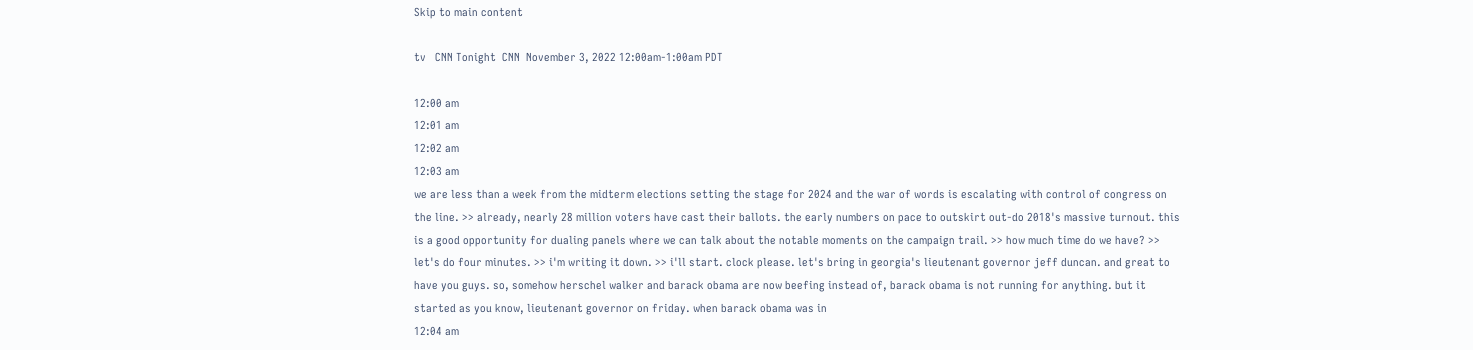Skip to main content

tv   CNN Tonight  CNN  November 3, 2022 12:00am-1:00am PDT

12:00 am
12:01 am
12:02 am
12:03 am
we are less than a week from the midterm elections setting the stage for 2024 and the war of words is escalating with control of congress on the line. >> already, nearly 28 million voters have cast their ballots. the early numbers on pace to outskirt out-do 2018's massive turnout. this is a good opportunity for dualing panels where we can talk about the notable moments on the campaign trail. >> how much time do we have? >> let's do four minutes. >> i'm writing it down. >> i'll start. clock please. let's bring in georgia's lieutenant governor jeff duncan. and great to have you guys. so, somehow herschel walker and barack obama are now beefing instead of, barack obama is not running for anything. but it started as you know, lieutenant governor on friday. when barack obama was in
12:04 am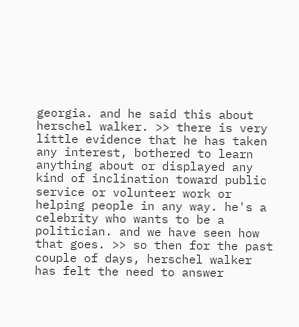georgia. and he said this about herschel walker. >> there is very little evidence that he has taken any interest, bothered to learn anything about or displayed any kind of inclination toward public service or volunteer work or helping people in any way. he's a celebrity who wants to be a politician. and we have seen how that goes. >> so then for the past couple of days, herschel walker has felt the need to answer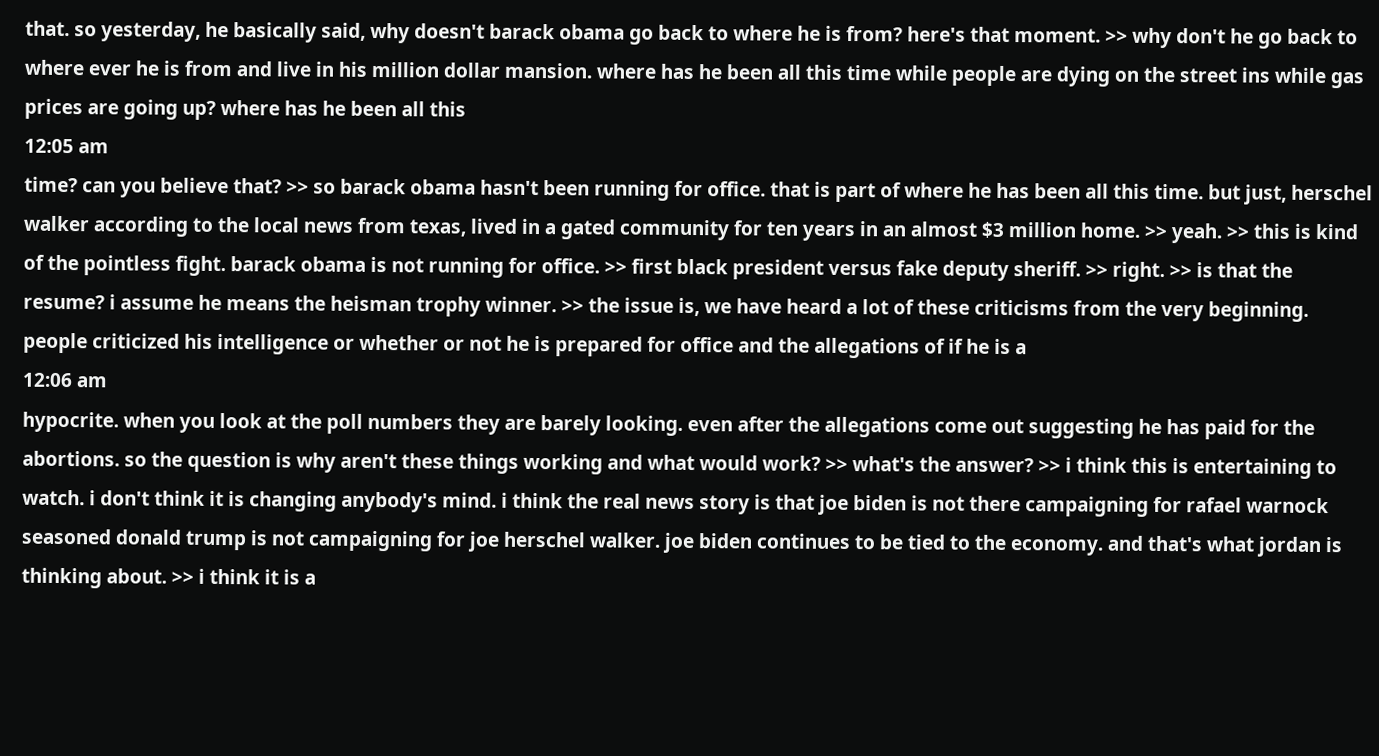that. so yesterday, he basically said, why doesn't barack obama go back to where he is from? here's that moment. >> why don't he go back to where ever he is from and live in his million dollar mansion. where has he been all this time while people are dying on the street ins while gas prices are going up? where has he been all this
12:05 am
time? can you believe that? >> so barack obama hasn't been running for office. that is part of where he has been all this time. but just, herschel walker according to the local news from texas, lived in a gated community for ten years in an almost $3 million home. >> yeah. >> this is kind of the pointless fight. barack obama is not running for office. >> first black president versus fake deputy sheriff. >> right. >> is that the resume? i assume he means the heisman trophy winner. >> the issue is, we have heard a lot of these criticisms from the very beginning. people criticized his intelligence or whether or not he is prepared for office and the allegations of if he is a
12:06 am
hypocrite. when you look at the poll numbers they are barely looking. even after the allegations come out suggesting he has paid for the abortions. so the question is why aren't these things working and what would work? >> what's the answer? >> i think this is entertaining to watch. i don't think it is changing anybody's mind. i think the real news story is that joe biden is not there campaigning for rafael warnock seasoned donald trump is not campaigning for joe herschel walker. joe biden continues to be tied to the economy. and that's what jordan is thinking about. >> i think it is a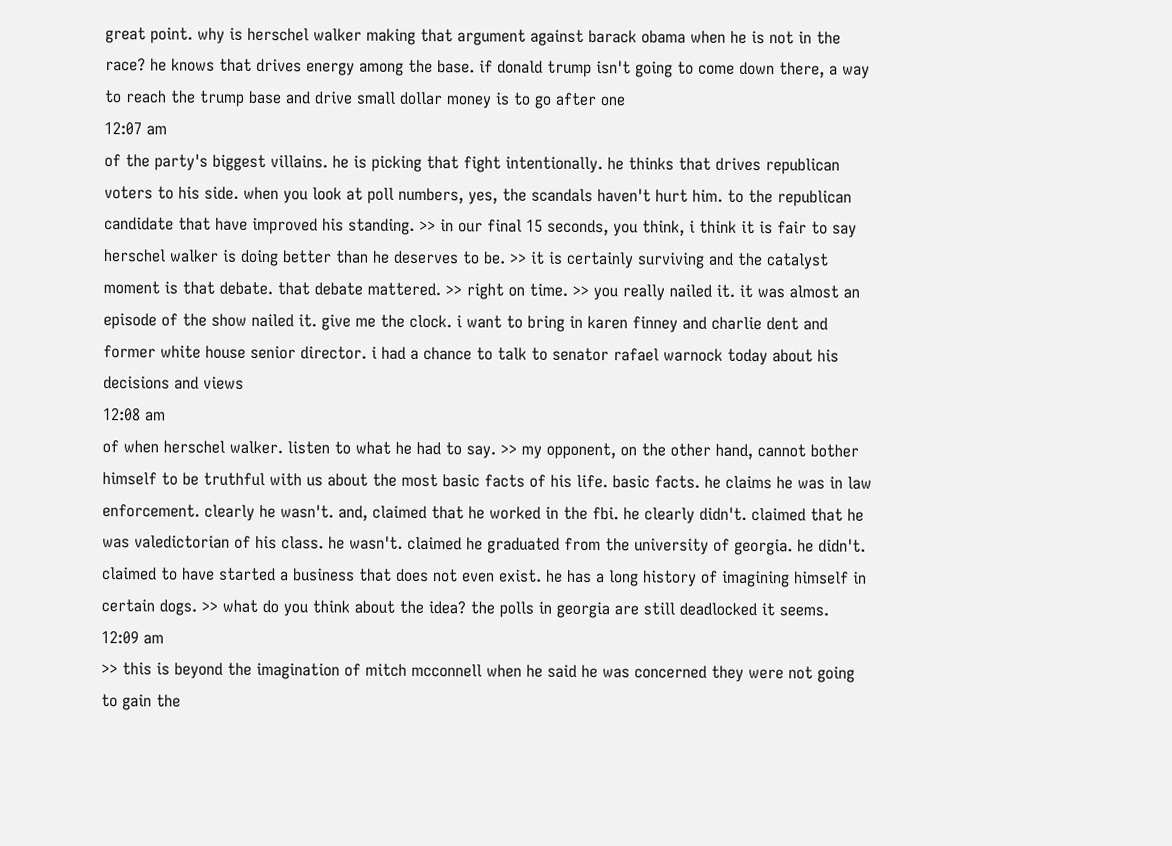great point. why is herschel walker making that argument against barack obama when he is not in the race? he knows that drives energy among the base. if donald trump isn't going to come down there, a way to reach the trump base and drive small dollar money is to go after one
12:07 am
of the party's biggest villains. he is picking that fight intentionally. he thinks that drives republican voters to his side. when you look at poll numbers, yes, the scandals haven't hurt him. to the republican candidate that have improved his standing. >> in our final 15 seconds, you think, i think it is fair to say herschel walker is doing better than he deserves to be. >> it is certainly surviving and the catalyst moment is that debate. that debate mattered. >> right on time. >> you really nailed it. it was almost an episode of the show nailed it. give me the clock. i want to bring in karen finney and charlie dent and former white house senior director. i had a chance to talk to senator rafael warnock today about his decisions and views
12:08 am
of when herschel walker. listen to what he had to say. >> my opponent, on the other hand, cannot bother himself to be truthful with us about the most basic facts of his life. basic facts. he claims he was in law enforcement. clearly he wasn't. and, claimed that he worked in the fbi. he clearly didn't. claimed that he was valedictorian of his class. he wasn't. claimed he graduated from the university of georgia. he didn't. claimed to have started a business that does not even exist. he has a long history of imagining himself in certain dogs. >> what do you think about the idea? the polls in georgia are still deadlocked it seems.
12:09 am
>> this is beyond the imagination of mitch mcconnell when he said he was concerned they were not going to gain the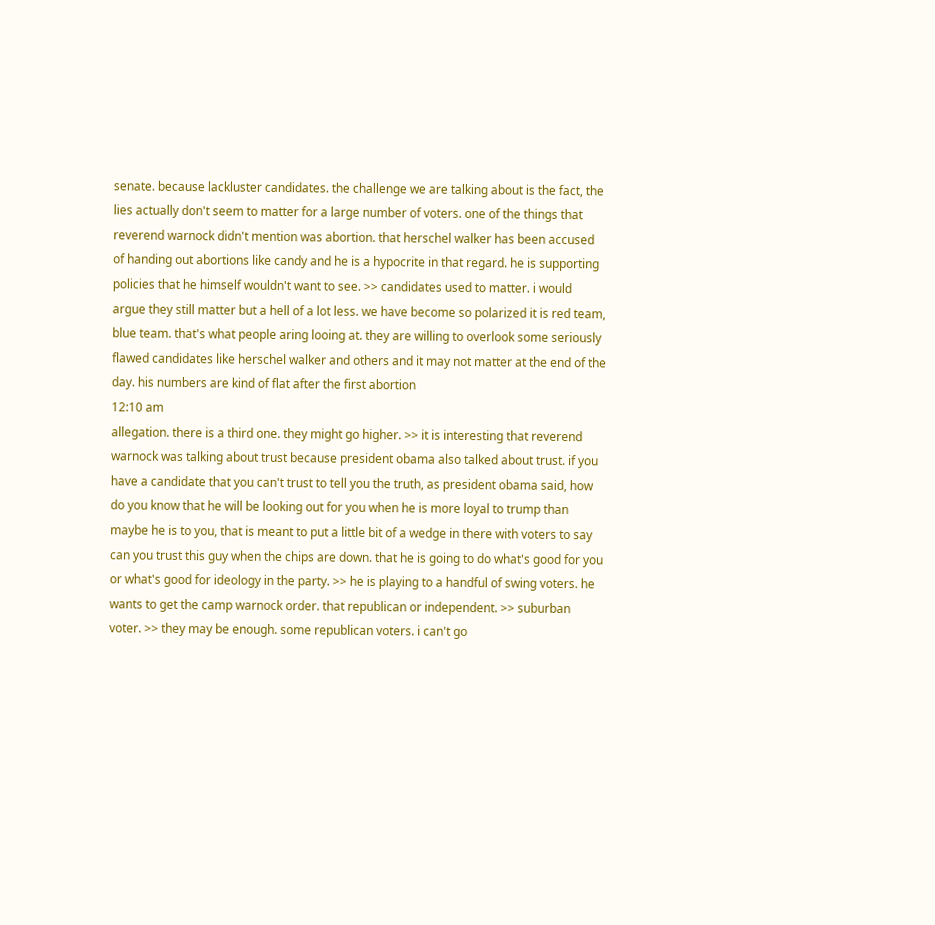senate. because lackluster candidates. the challenge we are talking about is the fact, the lies actually don't seem to matter for a large number of voters. one of the things that reverend warnock didn't mention was abortion. that herschel walker has been accused of handing out abortions like candy and he is a hypocrite in that regard. he is supporting policies that he himself wouldn't want to see. >> candidates used to matter. i would argue they still matter but a hell of a lot less. we have become so polarized it is red team, blue team. that's what people aring looing at. they are willing to overlook some seriously flawed candidates like herschel walker and others and it may not matter at the end of the day. his numbers are kind of flat after the first abortion
12:10 am
allegation. there is a third one. they might go higher. >> it is interesting that reverend warnock was talking about trust because president obama also talked about trust. if you have a candidate that you can't trust to tell you the truth, as president obama said, how do you know that he will be looking out for you when he is more loyal to trump than maybe he is to you, that is meant to put a little bit of a wedge in there with voters to say can you trust this guy when the chips are down. that he is going to do what's good for you or what's good for ideology in the party. >> he is playing to a handful of swing voters. he wants to get the camp warnock order. that republican or independent. >> suburban voter. >> they may be enough. some republican voters. i can't go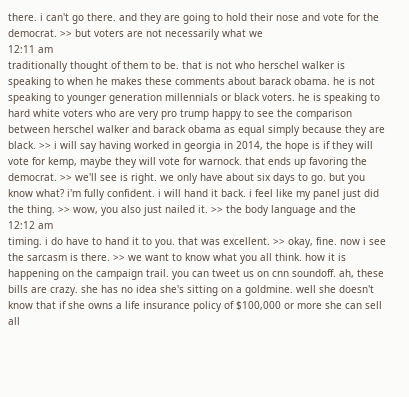there. i can't go there. and they are going to hold their nose and vote for the democrat. >> but voters are not necessarily what we
12:11 am
traditionally thought of them to be. that is not who herschel walker is speaking to when he makes these comments about barack obama. he is not speaking to younger generation millennials or black voters. he is speaking to hard white voters who are very pro trump happy to see the comparison between herschel walker and barack obama as equal simply because they are black. >> i will say having worked in georgia in 2014, the hope is if they will vote for kemp, maybe they will vote for warnock. that ends up favoring the democrat. >> we'll see is right. we only have about six days to go. but you know what? i'm fully confident. i will hand it back. i feel like my panel just did the thing. >> wow, you also just nailed it. >> the body language and the
12:12 am
timing. i do have to hand it to you. that was excellent. >> okay, fine. now i see the sarcasm is there. >> we want to know what you all think. how it is happening on the campaign trail. you can tweet us on cnn soundoff. ah, these bills are crazy. she has no idea she's sitting on a goldmine. well she doesn't know that if she owns a life insurance policy of $100,000 or more she can sell all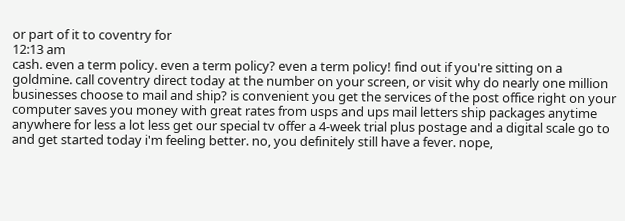or part of it to coventry for
12:13 am
cash. even a term policy. even a term policy? even a term policy! find out if you're sitting on a goldmine. call coventry direct today at the number on your screen, or visit why do nearly one million businesses choose to mail and ship? is convenient you get the services of the post office right on your computer saves you money with great rates from usps and ups mail letters ship packages anytime anywhere for less a lot less get our special tv offer a 4-week trial plus postage and a digital scale go to and get started today i'm feeling better. no, you definitely still have a fever. nope,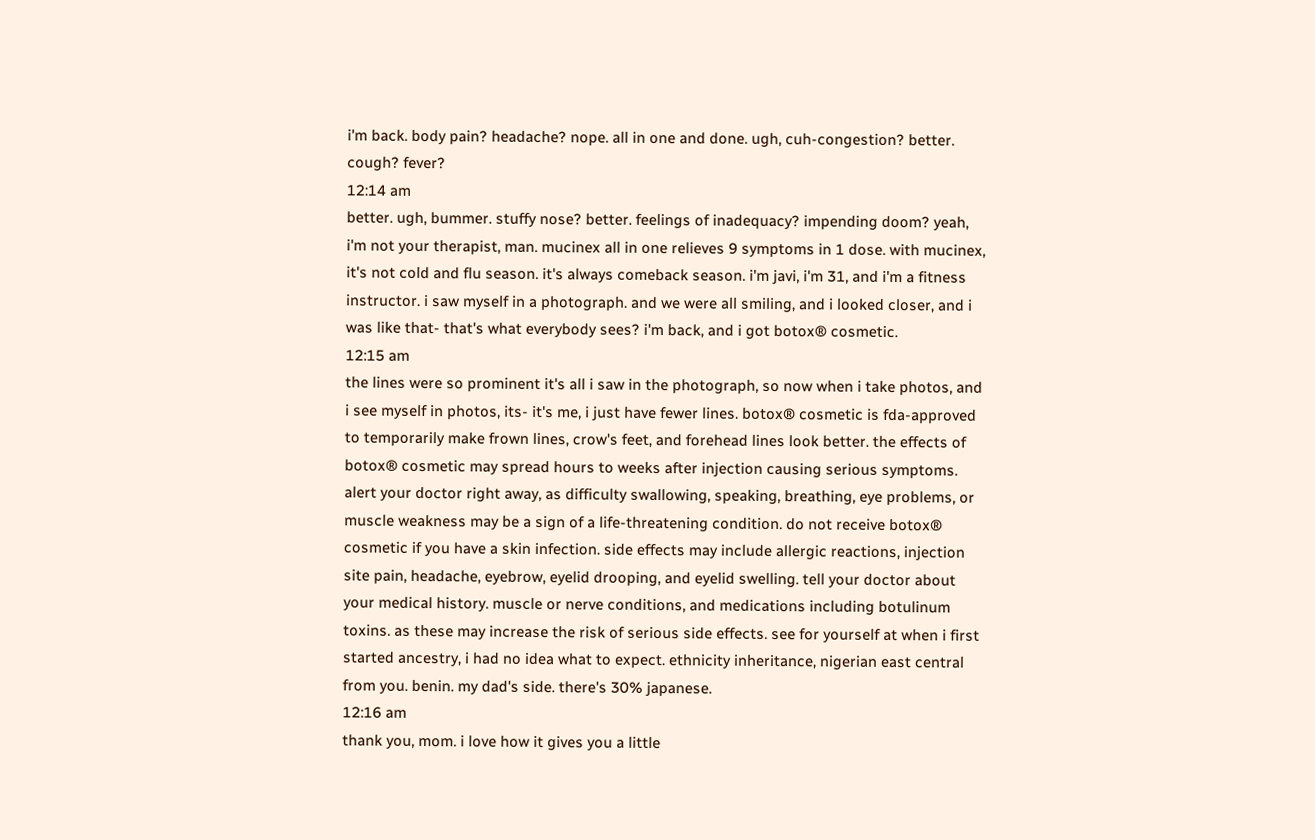i'm back. body pain? headache? nope. all in one and done. ugh, cuh-congestion? better. cough? fever?
12:14 am
better. ugh, bummer. stuffy nose? better. feelings of inadequacy? impending doom? yeah, i'm not your therapist, man. mucinex all in one relieves 9 symptoms in 1 dose. with mucinex, it's not cold and flu season. it's always comeback season. i'm javi, i'm 31, and i'm a fitness instructor. i saw myself in a photograph. and we were all smiling, and i looked closer, and i was like that- that's what everybody sees? i'm back, and i got botox® cosmetic.
12:15 am
the lines were so prominent it's all i saw in the photograph, so now when i take photos, and i see myself in photos, its- it's me, i just have fewer lines. botox® cosmetic is fda-approved to temporarily make frown lines, crow's feet, and forehead lines look better. the effects of botox® cosmetic may spread hours to weeks after injection causing serious symptoms. alert your doctor right away, as difficulty swallowing, speaking, breathing, eye problems, or muscle weakness may be a sign of a life-threatening condition. do not receive botox® cosmetic if you have a skin infection. side effects may include allergic reactions, injection site pain, headache, eyebrow, eyelid drooping, and eyelid swelling. tell your doctor about your medical history. muscle or nerve conditions, and medications including botulinum toxins. as these may increase the risk of serious side effects. see for yourself at when i first started ancestry, i had no idea what to expect. ethnicity inheritance, nigerian east central from you. benin. my dad's side. there's 30% japanese.
12:16 am
thank you, mom. i love how it gives you a little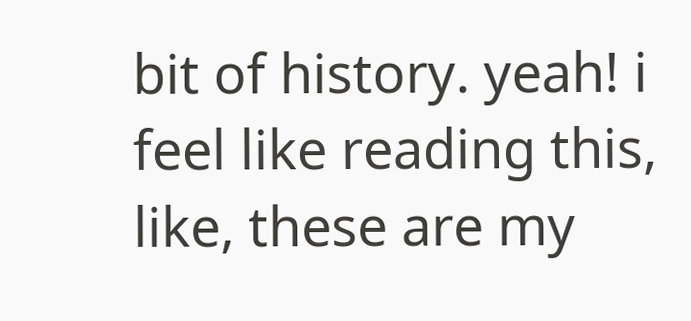bit of history. yeah! i feel like reading this, like, these are my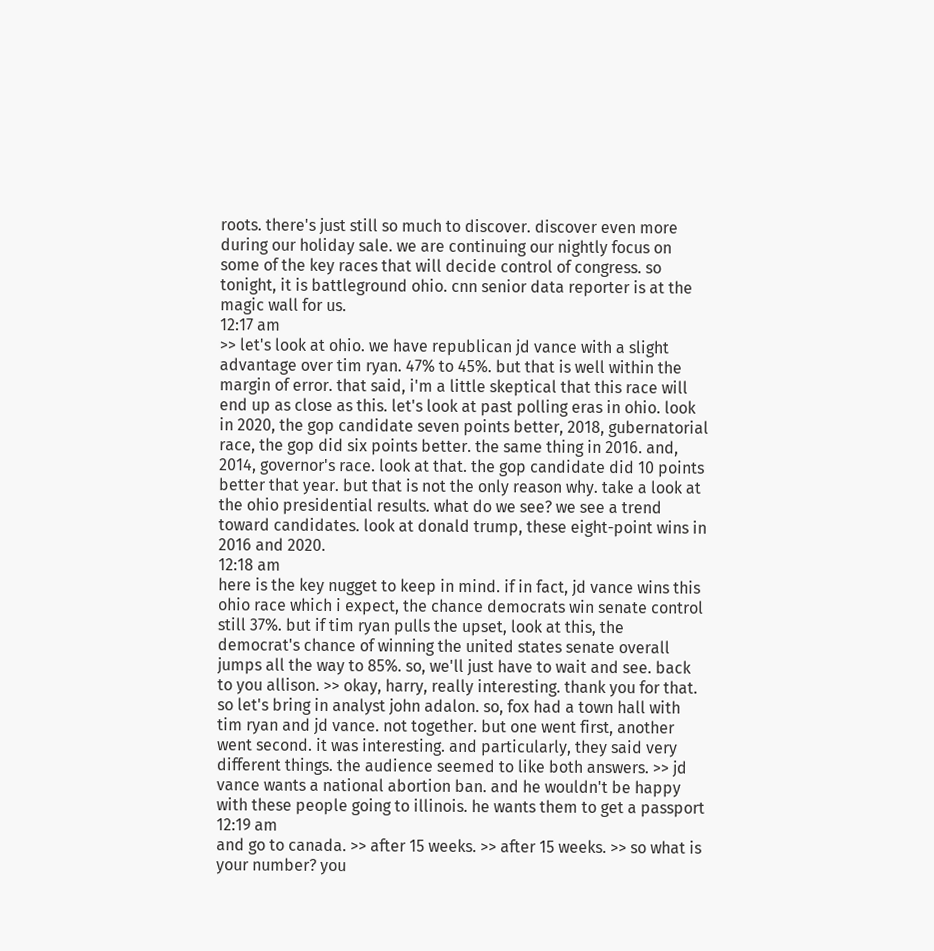roots. there's just still so much to discover. discover even more during our holiday sale. we are continuing our nightly focus on some of the key races that will decide control of congress. so tonight, it is battleground ohio. cnn senior data reporter is at the magic wall for us.
12:17 am
>> let's look at ohio. we have republican jd vance with a slight advantage over tim ryan. 47% to 45%. but that is well within the margin of error. that said, i'm a little skeptical that this race will end up as close as this. let's look at past polling eras in ohio. look in 2020, the gop candidate seven points better, 2018, gubernatorial race, the gop did six points better. the same thing in 2016. and, 2014, governor's race. look at that. the gop candidate did 10 points better that year. but that is not the only reason why. take a look at the ohio presidential results. what do we see? we see a trend toward candidates. look at donald trump, these eight-point wins in 2016 and 2020.
12:18 am
here is the key nugget to keep in mind. if in fact, jd vance wins this ohio race which i expect, the chance democrats win senate control still 37%. but if tim ryan pulls the upset, look at this, the democrat's chance of winning the united states senate overall jumps all the way to 85%. so, we'll just have to wait and see. back to you allison. >> okay, harry, really interesting. thank you for that. so let's bring in analyst john adalon. so, fox had a town hall with tim ryan and jd vance. not together. but one went first, another went second. it was interesting. and particularly, they said very different things. the audience seemed to like both answers. >> jd vance wants a national abortion ban. and he wouldn't be happy with these people going to illinois. he wants them to get a passport
12:19 am
and go to canada. >> after 15 weeks. >> after 15 weeks. >> so what is your number? you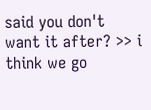said you don't want it after? >> i think we go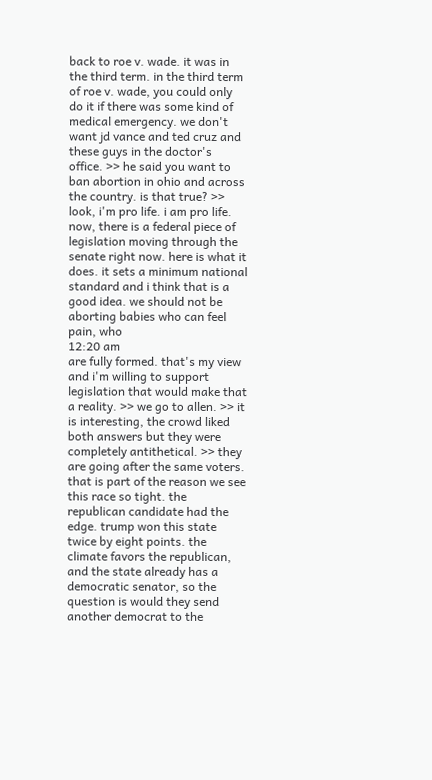back to roe v. wade. it was in the third term. in the third term of roe v. wade, you could only do it if there was some kind of medical emergency. we don't want jd vance and ted cruz and these guys in the doctor's office. >> he said you want to ban abortion in ohio and across the country. is that true? >> look, i'm pro life. i am pro life. now, there is a federal piece of legislation moving through the senate right now. here is what it does. it sets a minimum national standard and i think that is a good idea. we should not be aborting babies who can feel pain, who
12:20 am
are fully formed. that's my view and i'm willing to support legislation that would make that a reality. >> we go to allen. >> it is interesting, the crowd liked both answers but they were completely antithetical. >> they are going after the same voters. that is part of the reason we see this race so tight. the republican candidate had the edge. trump won this state twice by eight points. the climate favors the republican, and the state already has a democratic senator, so the question is would they send another democrat to the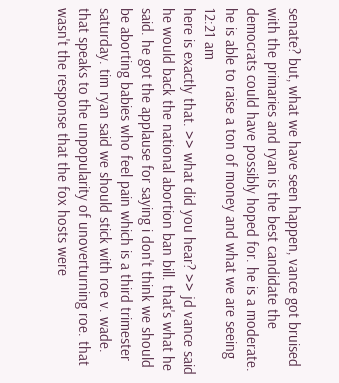senate? but, what we have seen happen, vance got bruised with the primaries and ryan is the best candidate the democrats could have possibly hoped for. he is a moderate. he is able to raise a ton of money and what we are seeing
12:21 am
here is exactly that. >> what did you hear? >> jd vance said he would back the national abortion ban bill. that's what he said. he got the applause for saying i don't think we should be aborting babies who feel pain which is a third trimester saturday. tim ryan said we should stick with roe v. wade. that speaks to the unpopularity of unoverturning roe. that wasn't the response that the fox hosts were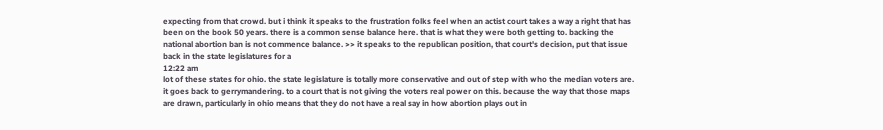expecting from that crowd. but i think it speaks to the frustration folks feel when an actist court takes a way a right that has been on the book 50 years. there is a common sense balance here. that is what they were both getting to. backing the national abortion ban is not commence balance. >> it speaks to the republican position, that court's decision, put that issue back in the state legislatures for a
12:22 am
lot of these states for ohio. the state legislature is totally more conservative and out of step with who the median voters are. it goes back to gerrymandering. to a court that is not giving the voters real power on this. because the way that those maps are drawn, particularly in ohio means that they do not have a real say in how abortion plays out in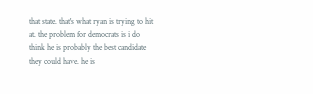that state. that's what ryan is trying to hit at. the problem for democrats is i do think he is probably the best candidate they could have. he is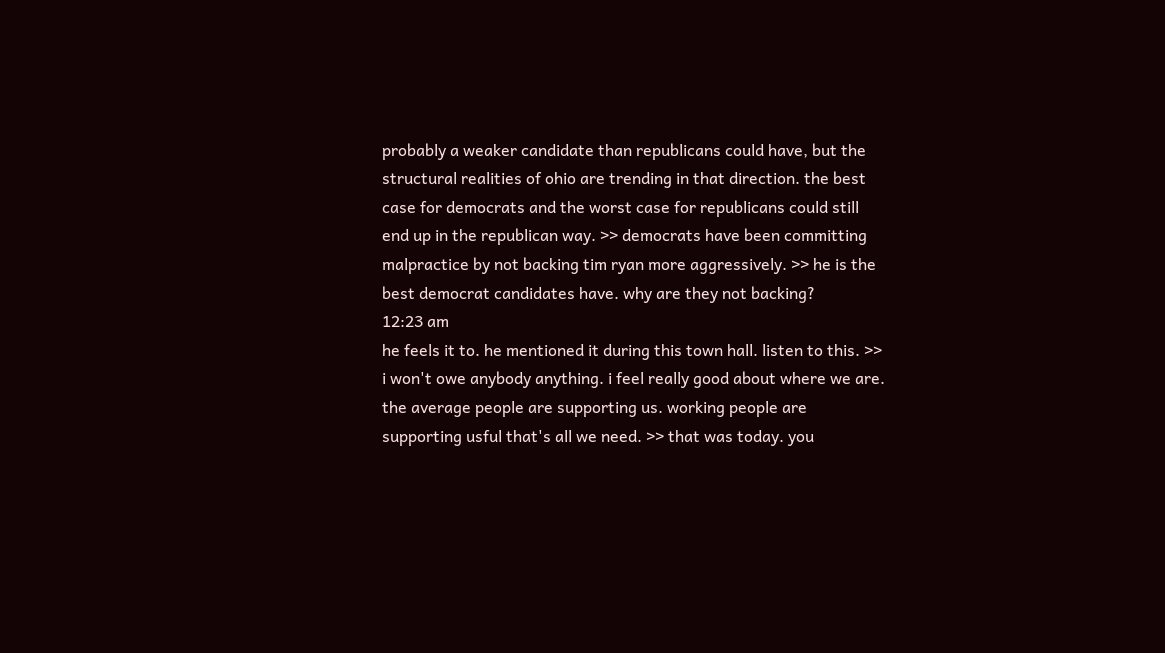probably a weaker candidate than republicans could have, but the structural realities of ohio are trending in that direction. the best case for democrats and the worst case for republicans could still end up in the republican way. >> democrats have been committing malpractice by not backing tim ryan more aggressively. >> he is the best democrat candidates have. why are they not backing?
12:23 am
he feels it to. he mentioned it during this town hall. listen to this. >> i won't owe anybody anything. i feel really good about where we are. the average people are supporting us. working people are supporting usful that's all we need. >> that was today. you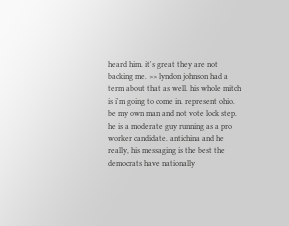heard him. it's great they are not backing me. >> lyndon johnson had a term about that as well. his whole mitch is i'm going to come in. represent ohio. be my own man and not vote lock step. he is a moderate guy running as a pro worker candidate. antichina and he really, his messaging is the best the democrats have nationally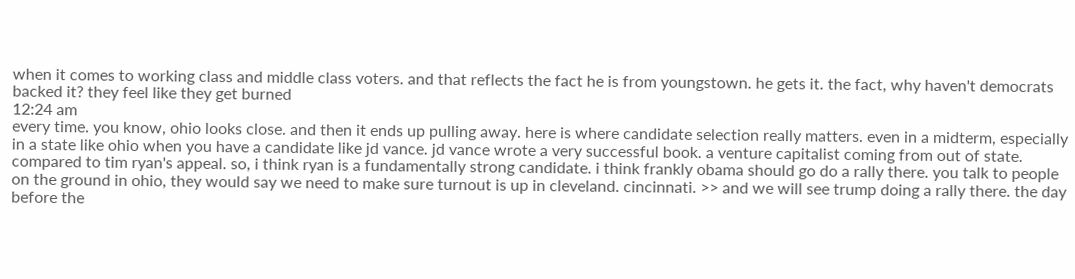when it comes to working class and middle class voters. and that reflects the fact he is from youngstown. he gets it. the fact, why haven't democrats backed it? they feel like they get burned
12:24 am
every time. you know, ohio looks close. and then it ends up pulling away. here is where candidate selection really matters. even in a midterm, especially in a state like ohio when you have a candidate like jd vance. jd vance wrote a very successful book. a venture capitalist coming from out of state. compared to tim ryan's appeal. so, i think ryan is a fundamentally strong candidate. i think frankly obama should go do a rally there. you talk to people on the ground in ohio, they would say we need to make sure turnout is up in cleveland. cincinnati. >> and we will see trump doing a rally there. the day before the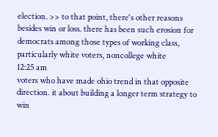election. >> to that point, there's other reasons besides win or loss. there has been such erosion for democrats among those types of working class, particularly white voters, noncollege white
12:25 am
voters who have made ohio trend in that opposite direction. it about building a longer term strategy to win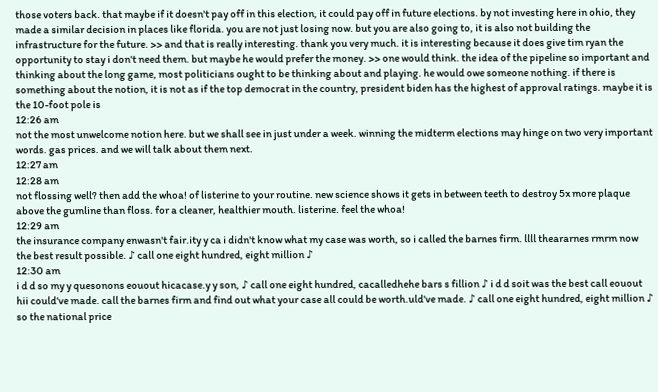those voters back. that maybe if it doesn't pay off in this election, it could pay off in future elections. by not investing here in ohio, they made a similar decision in places like florida. you are not just losing now. but you are also going to, it is also not building the infrastructure for the future. >> and that is really interesting. thank you very much. it is interesting because it does give tim ryan the opportunity to stay i don't need them. but maybe he would prefer the money. >> one would think. the idea of the pipeline so important and thinking about the long game, most politicians ought to be thinking about and playing. he would owe someone nothing. if there is something about the notion, it is not as if the top democrat in the country, president biden has the highest of approval ratings. maybe it is the 10-foot pole is
12:26 am
not the most unwelcome notion here. but we shall see in just under a week. winning the midterm elections may hinge on two very important words. gas prices. and we will talk about them next.
12:27 am
12:28 am
not flossing well? then add the whoa! of listerine to your routine. new science shows it gets in between teeth to destroy 5x more plaque above the gumline than floss. for a cleaner, healthier mouth. listerine. feel the whoa!
12:29 am
the insurance company enwasn't fair.ity y ca i didn't know what my case was worth, so i called the barnes firm. llll theararnes rmrm now the best result possible. ♪ call one eight hundred, eight million ♪
12:30 am
i d d so my y quesonons eouout hicacase.y y son, ♪ call one eight hundred, cacalledhehe bars s fillion ♪ i d d soit was the best call eouout hii could've made. call the barnes firm and find out what your case all could be worth.uld've made. ♪ call one eight hundred, eight million ♪ so the national price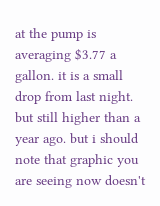at the pump is averaging $3.77 a gallon. it is a small drop from last night. but still higher than a year ago. but i should note that graphic you are seeing now doesn't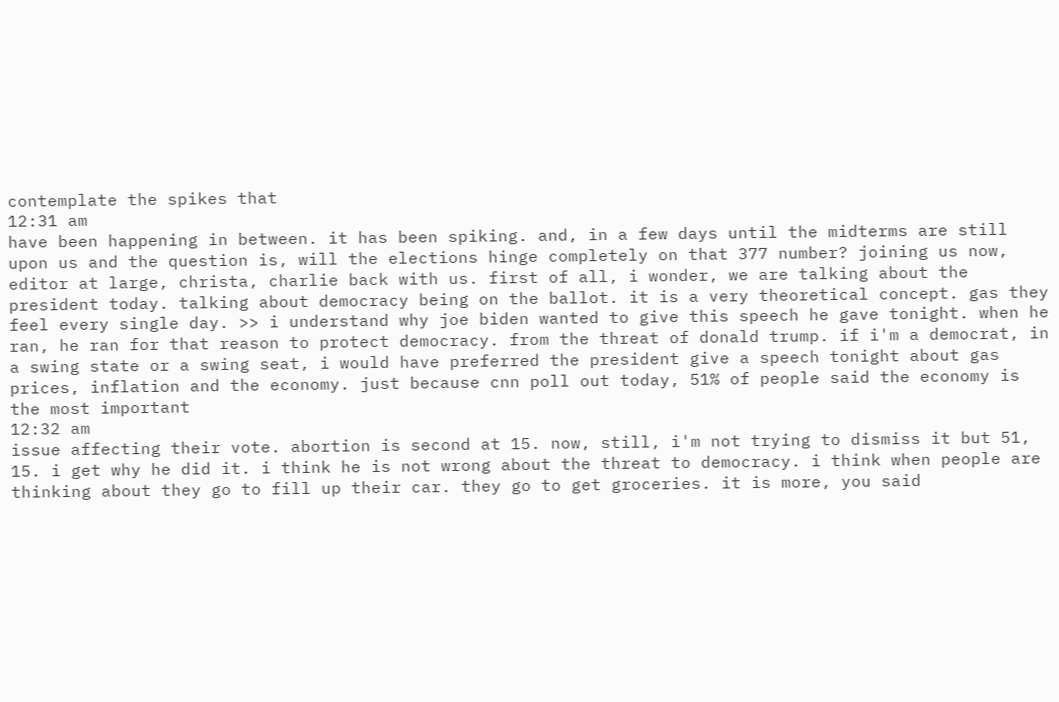contemplate the spikes that
12:31 am
have been happening in between. it has been spiking. and, in a few days until the midterms are still upon us and the question is, will the elections hinge completely on that 377 number? joining us now, editor at large, christa, charlie back with us. first of all, i wonder, we are talking about the president today. talking about democracy being on the ballot. it is a very theoretical concept. gas they feel every single day. >> i understand why joe biden wanted to give this speech he gave tonight. when he ran, he ran for that reason to protect democracy. from the threat of donald trump. if i'm a democrat, in a swing state or a swing seat, i would have preferred the president give a speech tonight about gas prices, inflation and the economy. just because cnn poll out today, 51% of people said the economy is the most important
12:32 am
issue affecting their vote. abortion is second at 15. now, still, i'm not trying to dismiss it but 51, 15. i get why he did it. i think he is not wrong about the threat to democracy. i think when people are thinking about they go to fill up their car. they go to get groceries. it is more, you said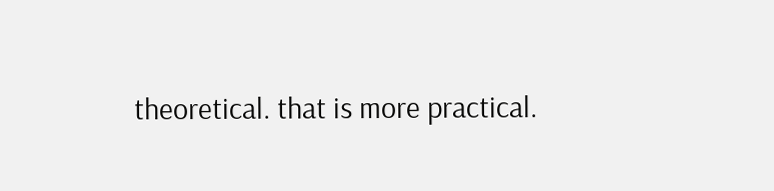theoretical. that is more practical.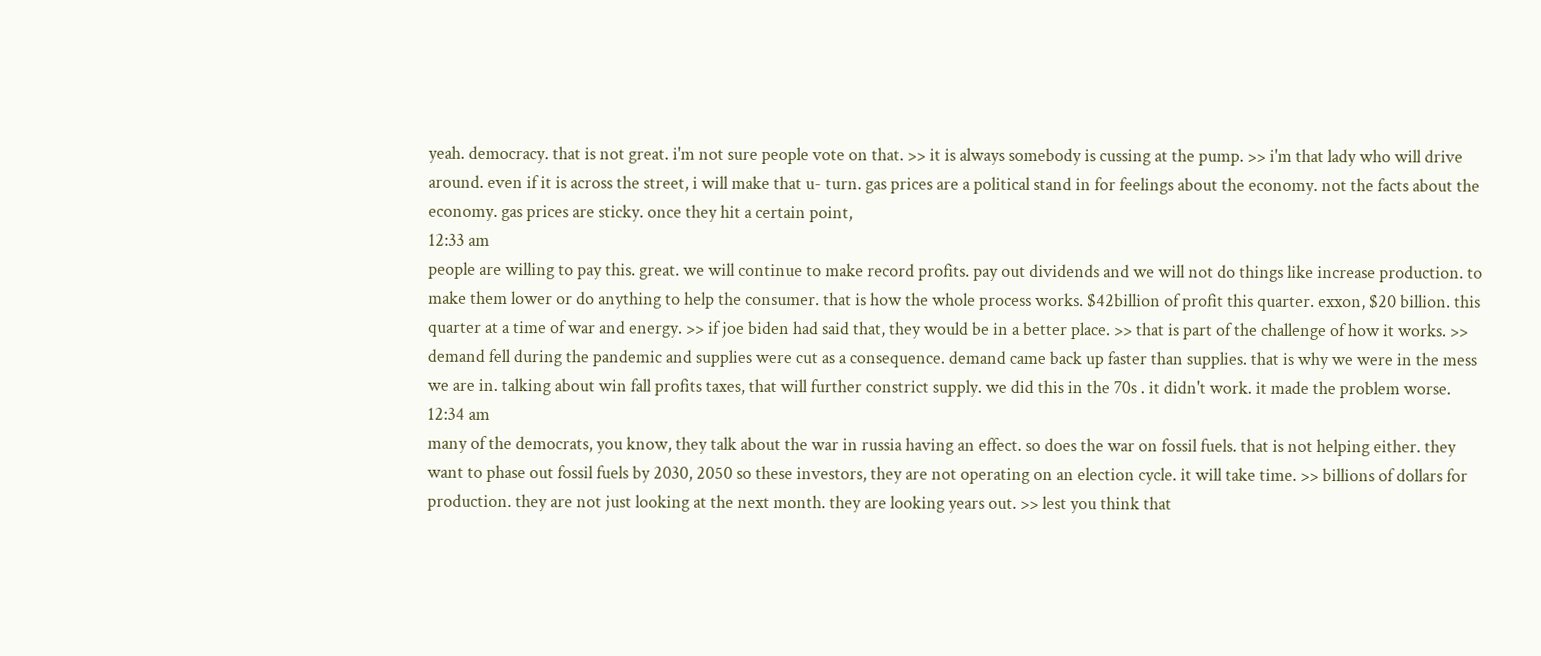yeah. democracy. that is not great. i'm not sure people vote on that. >> it is always somebody is cussing at the pump. >> i'm that lady who will drive around. even if it is across the street, i will make that u- turn. gas prices are a political stand in for feelings about the economy. not the facts about the economy. gas prices are sticky. once they hit a certain point,
12:33 am
people are willing to pay this. great. we will continue to make record profits. pay out dividends and we will not do things like increase production. to make them lower or do anything to help the consumer. that is how the whole process works. $42billion of profit this quarter. exxon, $20 billion. this quarter at a time of war and energy. >> if joe biden had said that, they would be in a better place. >> that is part of the challenge of how it works. >> demand fell during the pandemic and supplies were cut as a consequence. demand came back up faster than supplies. that is why we were in the mess we are in. talking about win fall profits taxes, that will further constrict supply. we did this in the 70s . it didn't work. it made the problem worse.
12:34 am
many of the democrats, you know, they talk about the war in russia having an effect. so does the war on fossil fuels. that is not helping either. they want to phase out fossil fuels by 2030, 2050 so these investors, they are not operating on an election cycle. it will take time. >> billions of dollars for production. they are not just looking at the next month. they are looking years out. >> lest you think that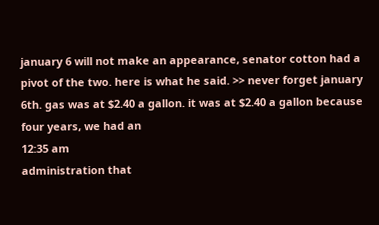january 6 will not make an appearance, senator cotton had a pivot of the two. here is what he said. >> never forget january 6th. gas was at $2.40 a gallon. it was at $2.40 a gallon because four years, we had an
12:35 am
administration that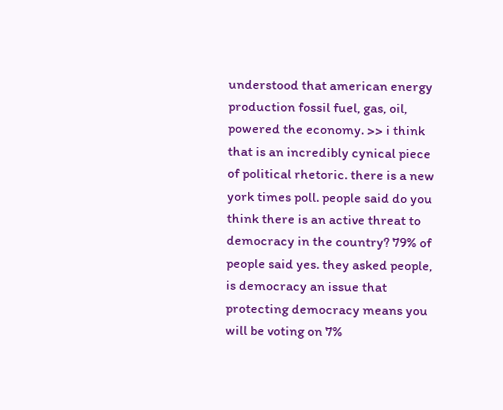understood that american energy production fossil fuel, gas, oil, powered the economy. >> i think that is an incredibly cynical piece of political rhetoric. there is a new york times poll. people said do you think there is an active threat to democracy in the country? 79% of people said yes. they asked people, is democracy an issue that protecting democracy means you will be voting on 7%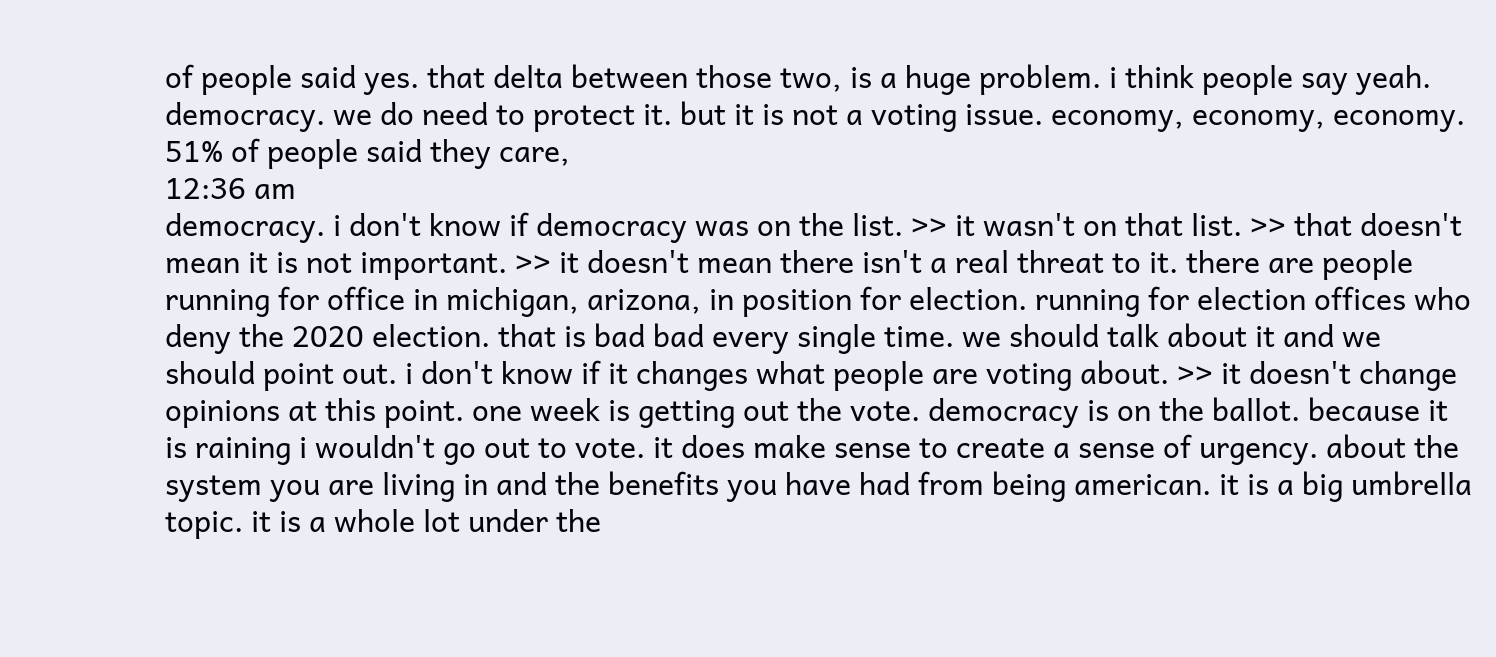of people said yes. that delta between those two, is a huge problem. i think people say yeah. democracy. we do need to protect it. but it is not a voting issue. economy, economy, economy. 51% of people said they care,
12:36 am
democracy. i don't know if democracy was on the list. >> it wasn't on that list. >> that doesn't mean it is not important. >> it doesn't mean there isn't a real threat to it. there are people running for office in michigan, arizona, in position for election. running for election offices who deny the 2020 election. that is bad bad every single time. we should talk about it and we should point out. i don't know if it changes what people are voting about. >> it doesn't change opinions at this point. one week is getting out the vote. democracy is on the ballot. because it is raining i wouldn't go out to vote. it does make sense to create a sense of urgency. about the system you are living in and the benefits you have had from being american. it is a big umbrella topic. it is a whole lot under the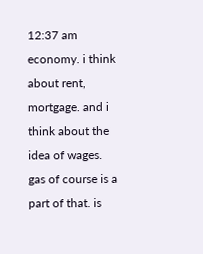12:37 am
economy. i think about rent, mortgage. and i think about the idea of wages. gas of course is a part of that. is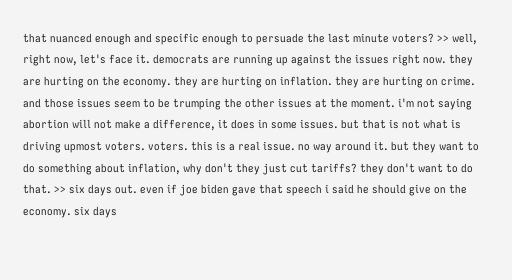that nuanced enough and specific enough to persuade the last minute voters? >> well, right now, let's face it. democrats are running up against the issues right now. they are hurting on the economy. they are hurting on inflation. they are hurting on crime. and those issues seem to be trumping the other issues at the moment. i'm not saying abortion will not make a difference, it does in some issues. but that is not what is driving upmost voters. voters. this is a real issue. no way around it. but they want to do something about inflation, why don't they just cut tariffs? they don't want to do that. >> six days out. even if joe biden gave that speech i said he should give on the economy. six days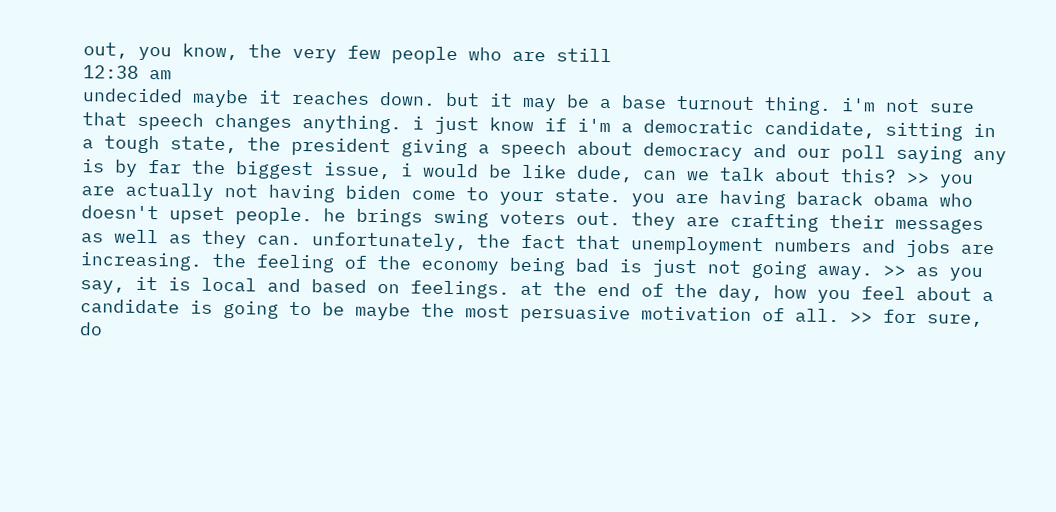out, you know, the very few people who are still
12:38 am
undecided maybe it reaches down. but it may be a base turnout thing. i'm not sure that speech changes anything. i just know if i'm a democratic candidate, sitting in a tough state, the president giving a speech about democracy and our poll saying any is by far the biggest issue, i would be like dude, can we talk about this? >> you are actually not having biden come to your state. you are having barack obama who doesn't upset people. he brings swing voters out. they are crafting their messages as well as they can. unfortunately, the fact that unemployment numbers and jobs are increasing. the feeling of the economy being bad is just not going away. >> as you say, it is local and based on feelings. at the end of the day, how you feel about a candidate is going to be maybe the most persuasive motivation of all. >> for sure, do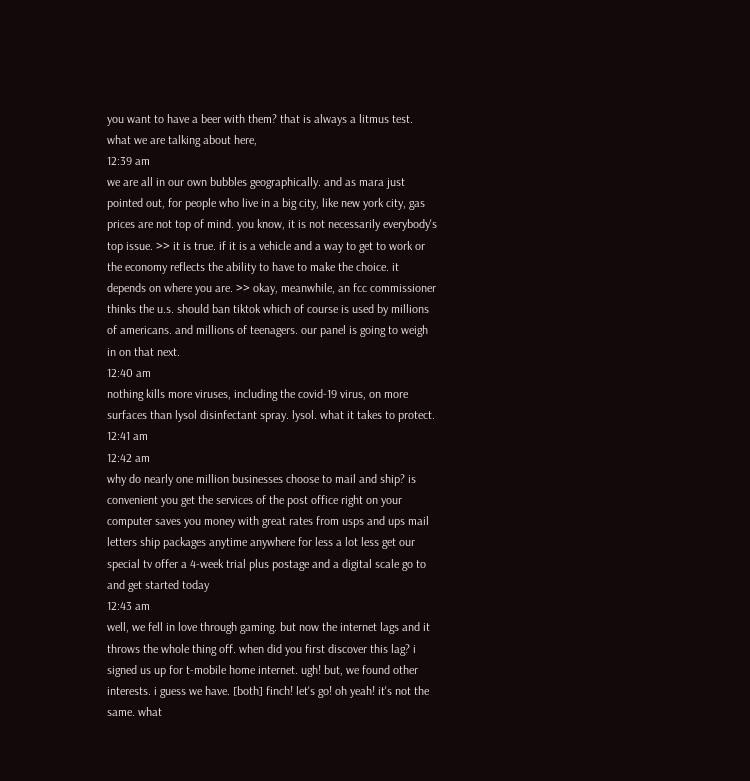you want to have a beer with them? that is always a litmus test. what we are talking about here,
12:39 am
we are all in our own bubbles geographically. and as mara just pointed out, for people who live in a big city, like new york city, gas prices are not top of mind. you know, it is not necessarily everybody's top issue. >> it is true. if it is a vehicle and a way to get to work or the economy reflects the ability to have to make the choice. it depends on where you are. >> okay, meanwhile, an fcc commissioner thinks the u.s. should ban tiktok which of course is used by millions of americans. and millions of teenagers. our panel is going to weigh in on that next.
12:40 am
nothing kills more viruses, including the covid-19 virus, on more surfaces than lysol disinfectant spray. lysol. what it takes to protect.
12:41 am
12:42 am
why do nearly one million businesses choose to mail and ship? is convenient you get the services of the post office right on your computer saves you money with great rates from usps and ups mail letters ship packages anytime anywhere for less a lot less get our special tv offer a 4-week trial plus postage and a digital scale go to and get started today
12:43 am
well, we fell in love through gaming. but now the internet lags and it throws the whole thing off. when did you first discover this lag? i signed us up for t-mobile home internet. ugh! but, we found other interests. i guess we have. [both] finch! let's go! oh yeah! it's not the same. what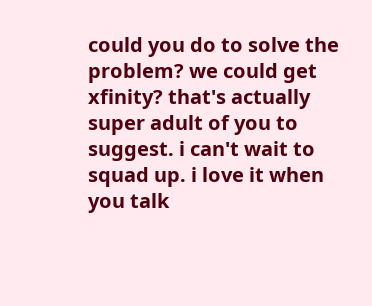could you do to solve the problem? we could get xfinity? that's actually super adult of you to suggest. i can't wait to squad up. i love it when you talk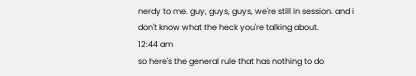nerdy to me. guy, guys, guys, we're still in session. and i don't know what the heck you're talking about.
12:44 am
so here's the general rule that has nothing to do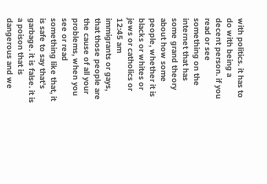with politics. it has to do with being a decent person. if you read or see something on the internet that has some grand theory about how some people, whether it is blacks or whites or jews or catholics or
12:45 am
immigrants or gays, that those people are the cause of all your problems, when you see or read something like that, it is safe to say that's garbage. it is false. it is a poison that is dangerous and we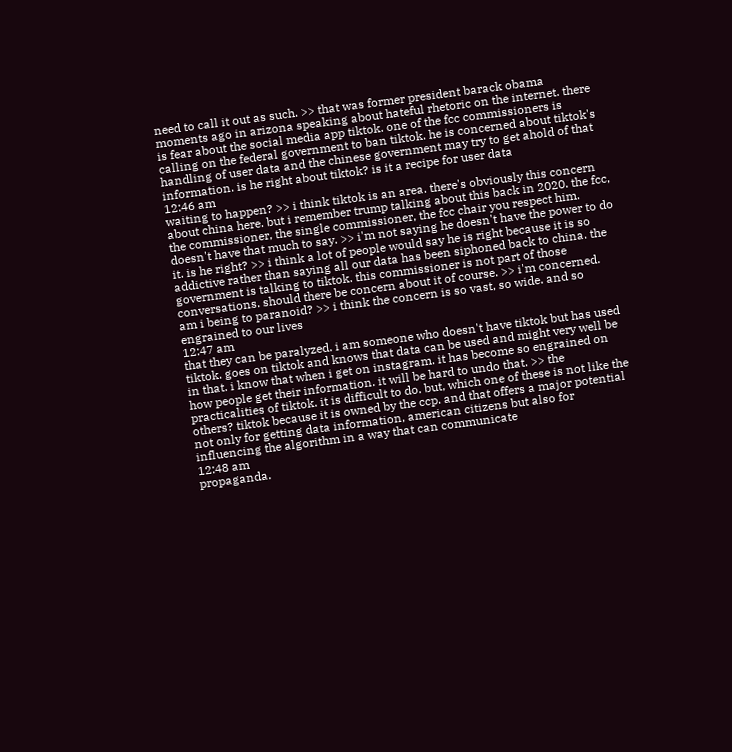need to call it out as such. >> that was former president barack obama moments ago in arizona speaking about hateful rhetoric on the internet. there is fear about the social media app tiktok. one of the fcc commissioners is calling on the federal government to ban tiktok. he is concerned about tiktok's handling of user data and the chinese government may try to get ahold of that information. is he right about tiktok? is it a recipe for user data
12:46 am
waiting to happen? >> i think tiktok is an area. there's obviously this concern about china here. but i remember trump talking about this back in 2020. the fcc, the commissioner, the single commissioner, the fcc chair you respect him. doesn't have that much to say. >> i'm not saying he doesn't have the power to do it. is he right? >> i think a lot of people would say he is right because it is so addictive rather than saying all our data has been siphoned back to china. the government is talking to tiktok. this commissioner is not part of those conversations. should there be concern about it of course. >> i'm concerned. am i being to paranoid? >> i think the concern is so vast, so wide. and so engrained to our lives
12:47 am
that they can be paralyzed. i am someone who doesn't have tiktok but has used tiktok. goes on tiktok and knows that data can be used and might very well be in that. i know that when i get on instagram. it has become so engrained on how people get their information. it will be hard to undo that. >> the practicalities of tiktok. it is difficult to do. but, which one of these is not like the others? tiktok because it is owned by the ccp. and that offers a major potential not only for getting data information, american citizens but also for influencing the algorithm in a way that can communicate
12:48 am
propaganda.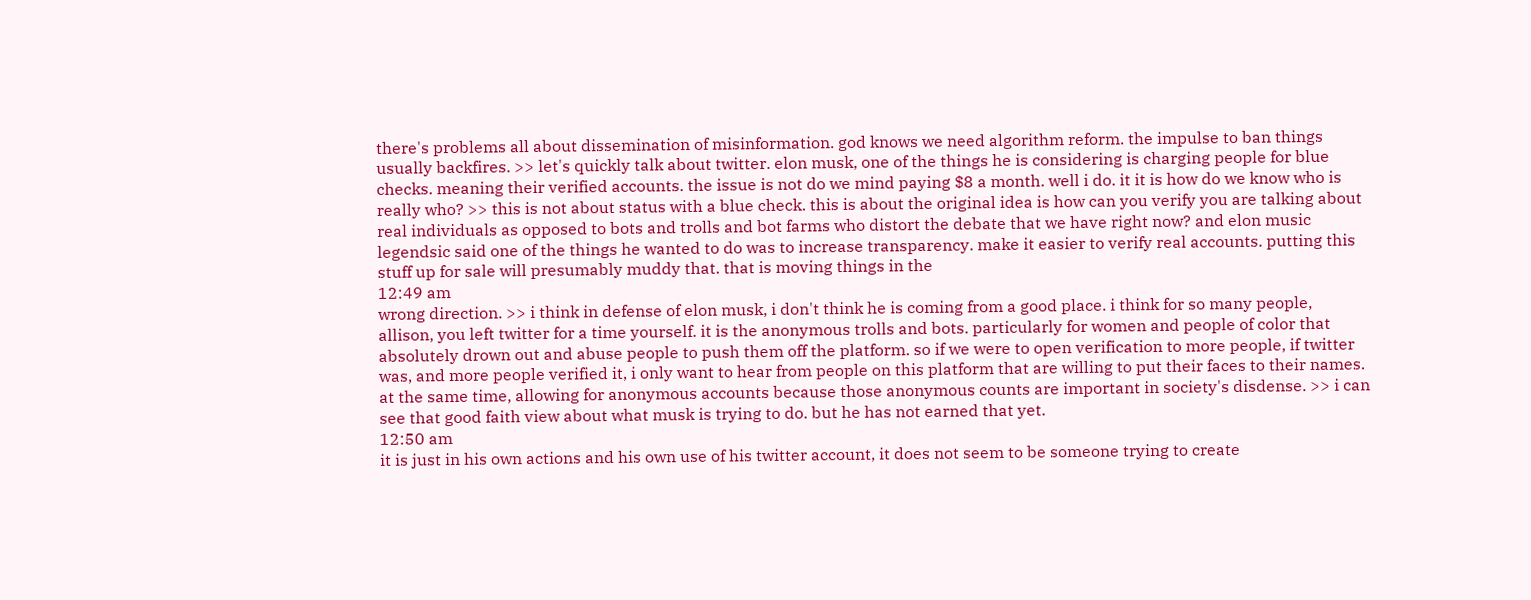there's problems all about dissemination of misinformation. god knows we need algorithm reform. the impulse to ban things usually backfires. >> let's quickly talk about twitter. elon musk, one of the things he is considering is charging people for blue checks. meaning their verified accounts. the issue is not do we mind paying $8 a month. well i do. it it is how do we know who is really who? >> this is not about status with a blue check. this is about the original idea is how can you verify you are talking about real individuals as opposed to bots and trolls and bot farms who distort the debate that we have right now? and elon music legendsic said one of the things he wanted to do was to increase transparency. make it easier to verify real accounts. putting this stuff up for sale will presumably muddy that. that is moving things in the
12:49 am
wrong direction. >> i think in defense of elon musk, i don't think he is coming from a good place. i think for so many people, allison, you left twitter for a time yourself. it is the anonymous trolls and bots. particularly for women and people of color that absolutely drown out and abuse people to push them off the platform. so if we were to open verification to more people, if twitter was, and more people verified it, i only want to hear from people on this platform that are willing to put their faces to their names. at the same time, allowing for anonymous accounts because those anonymous counts are important in society's disdense. >> i can see that good faith view about what musk is trying to do. but he has not earned that yet.
12:50 am
it is just in his own actions and his own use of his twitter account, it does not seem to be someone trying to create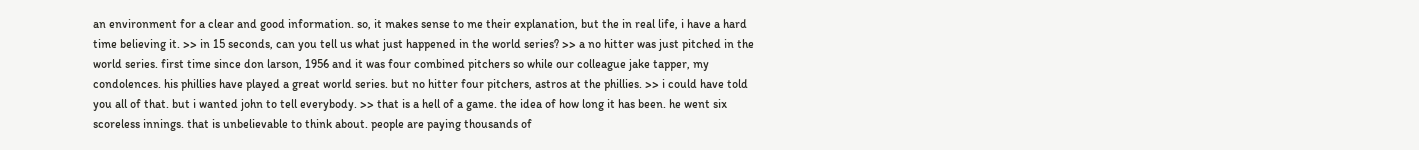an environment for a clear and good information. so, it makes sense to me their explanation, but the in real life, i have a hard time believing it. >> in 15 seconds, can you tell us what just happened in the world series? >> a no hitter was just pitched in the world series. first time since don larson, 1956 and it was four combined pitchers so while our colleague jake tapper, my condolences. his phillies have played a great world series. but no hitter four pitchers, astros at the phillies. >> i could have told you all of that. but i wanted john to tell everybody. >> that is a hell of a game. the idea of how long it has been. he went six scoreless innings. that is unbelievable to think about. people are paying thousands of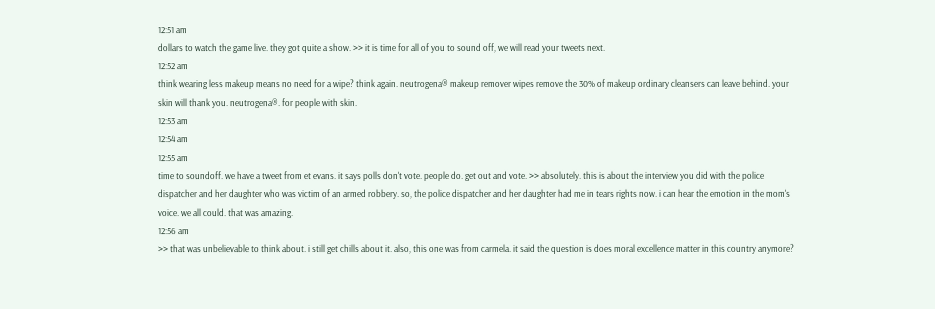12:51 am
dollars to watch the game live. they got quite a show. >> it is time for all of you to sound off, we will read your tweets next.
12:52 am
think wearing less makeup means no need for a wipe? think again. neutrogena® makeup remover wipes remove the 30% of makeup ordinary cleansers can leave behind. your skin will thank you. neutrogena®. for people with skin.
12:53 am
12:54 am
12:55 am
time to soundoff. we have a tweet from et evans. it says polls don't vote. people do. get out and vote. >> absolutely. this is about the interview you did with the police dispatcher and her daughter who was victim of an armed robbery. so, the police dispatcher and her daughter had me in tears rights now. i can hear the emotion in the mom's voice. we all could. that was amazing.
12:56 am
>> that was unbelievable to think about. i still get chills about it. also, this one was from carmela. it said the question is does moral excellence matter in this country anymore?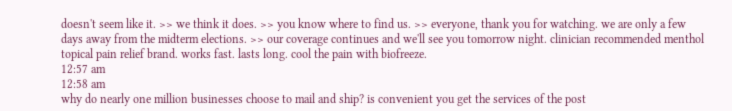doesn't seem like it. >> we think it does. >> you know where to find us. >> everyone, thank you for watching. we are only a few days away from the midterm elections. >> our coverage continues and we'll see you tomorrow night. clinician recommended menthol topical pain relief brand. works fast. lasts long. cool the pain with biofreeze.
12:57 am
12:58 am
why do nearly one million businesses choose to mail and ship? is convenient you get the services of the post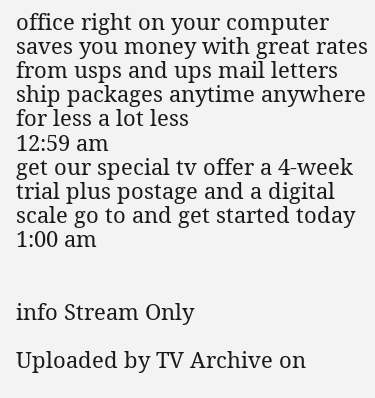office right on your computer saves you money with great rates from usps and ups mail letters ship packages anytime anywhere for less a lot less
12:59 am
get our special tv offer a 4-week trial plus postage and a digital scale go to and get started today
1:00 am


info Stream Only

Uploaded by TV Archive on